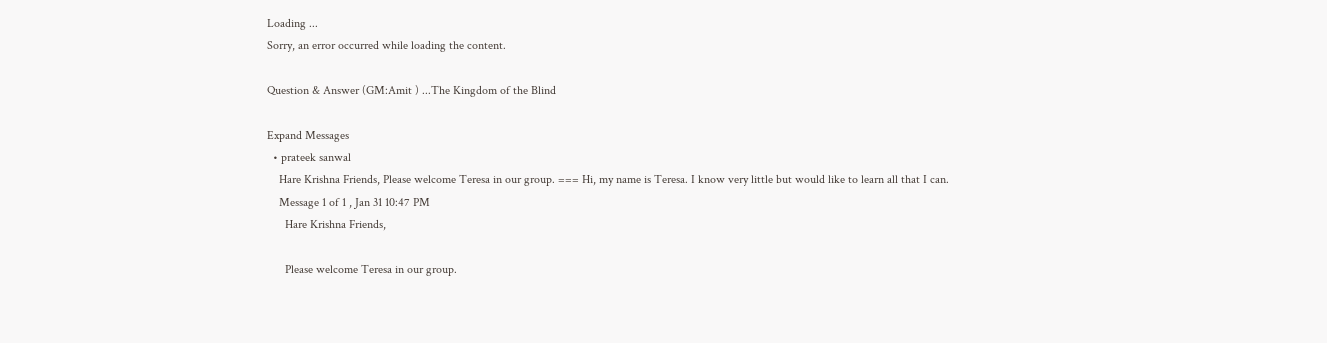Loading ...
Sorry, an error occurred while loading the content.

Question & Answer (GM:Amit ) ...The Kingdom of the Blind

Expand Messages
  • prateek sanwal
    Hare Krishna Friends, Please welcome Teresa in our group. === Hi, my name is Teresa. I know very little but would like to learn all that I can.
    Message 1 of 1 , Jan 31 10:47 PM
      Hare Krishna Friends,

      Please welcome Teresa in our group.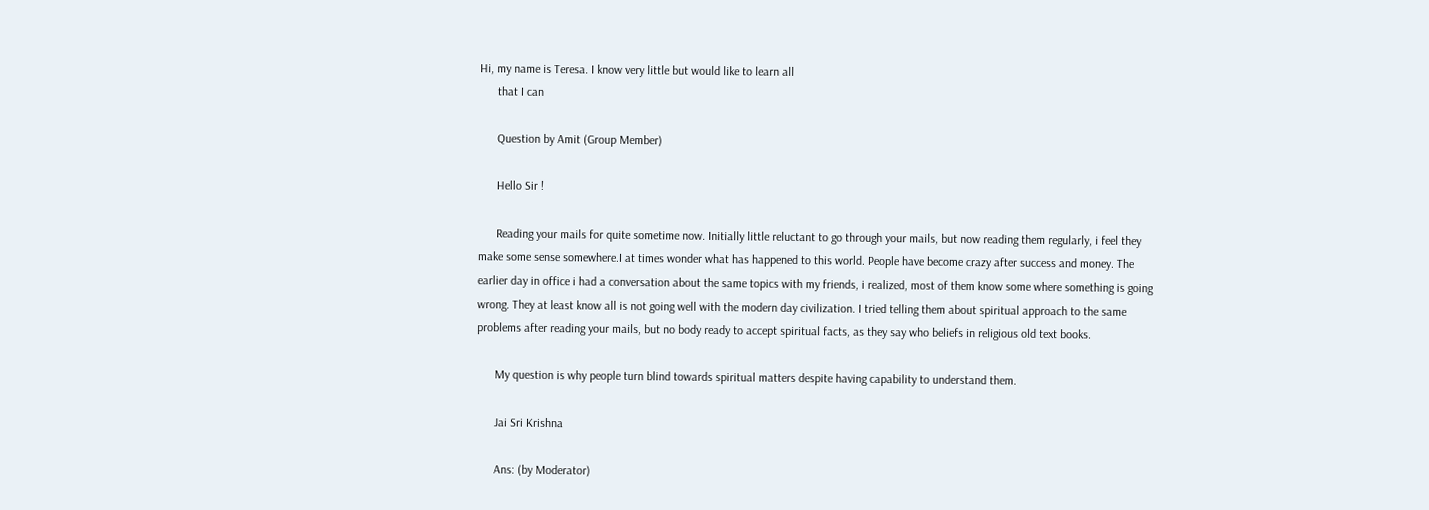Hi, my name is Teresa. I know very little but would like to learn all
      that I can

      Question by Amit (Group Member)

      Hello Sir !

      Reading your mails for quite sometime now. Initially little reluctant to go through your mails, but now reading them regularly, i feel they make some sense somewhere.I at times wonder what has happened to this world. People have become crazy after success and money. The earlier day in office i had a conversation about the same topics with my friends, i realized, most of them know some where something is going wrong. They at least know all is not going well with the modern day civilization. I tried telling them about spiritual approach to the same problems after reading your mails, but no body ready to accept spiritual facts, as they say who beliefs in religious old text books.

      My question is why people turn blind towards spiritual matters despite having capability to understand them.

      Jai Sri Krishna

      Ans: (by Moderator)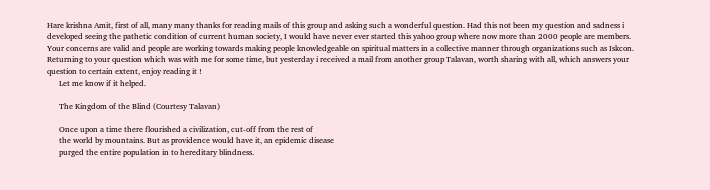Hare krishna Amit, first of all, many many thanks for reading mails of this group and asking such a wonderful question. Had this not been my question and sadness i developed seeing the pathetic condition of current human society, I would have never ever started this yahoo group where now more than 2000 people are members. Your concerns are valid and people are working towards making people knowledgeable on spiritual matters in a collective manner through organizations such as Iskcon. Returning to your question which was with me for some time, but yesterday i received a mail from another group Talavan, worth sharing with all, which answers your question to certain extent, enjoy reading it !
      Let me know if it helped.

      The Kingdom of the Blind (Courtesy Talavan)

      Once upon a time there flourished a civilization, cut-off from the rest of
      the world by mountains. But as providence would have it, an epidemic disease
      purged the entire population in to hereditary blindness.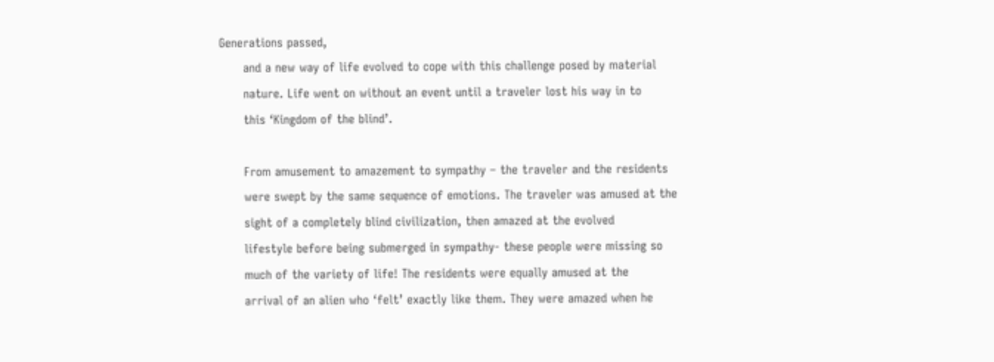Generations passed,
      and a new way of life evolved to cope with this challenge posed by material
      nature. Life went on without an event until a traveler lost his way in to
      this ‘Kingdom of the blind’.

      From amusement to amazement to sympathy – the traveler and the residents
      were swept by the same sequence of emotions. The traveler was amused at the
      sight of a completely blind civilization, then amazed at the evolved
      lifestyle before being submerged in sympathy- these people were missing so
      much of the variety of life! The residents were equally amused at the
      arrival of an alien who ‘felt’ exactly like them. They were amazed when he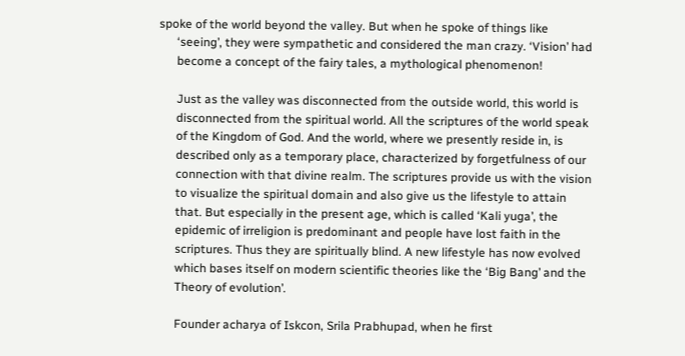spoke of the world beyond the valley. But when he spoke of things like
      ‘seeing’, they were sympathetic and considered the man crazy. ‘Vision’ had
      become a concept of the fairy tales, a mythological phenomenon!

      Just as the valley was disconnected from the outside world, this world is
      disconnected from the spiritual world. All the scriptures of the world speak
      of the Kingdom of God. And the world, where we presently reside in, is
      described only as a temporary place, characterized by forgetfulness of our
      connection with that divine realm. The scriptures provide us with the vision
      to visualize the spiritual domain and also give us the lifestyle to attain
      that. But especially in the present age, which is called ‘Kali yuga’, the
      epidemic of irreligion is predominant and people have lost faith in the
      scriptures. Thus they are spiritually blind. A new lifestyle has now evolved
      which bases itself on modern scientific theories like the ‘Big Bang’ and the
      Theory of evolution’.

      Founder acharya of Iskcon, Srila Prabhupad, when he first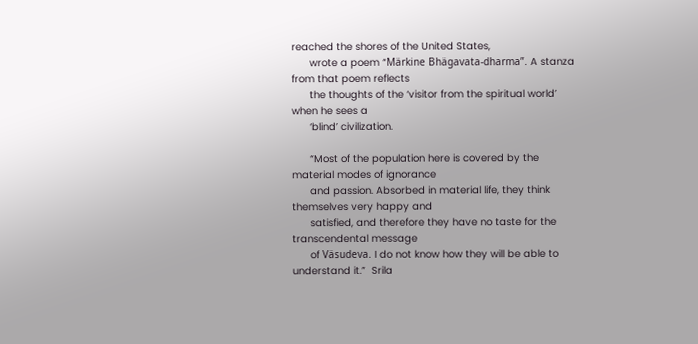reached the shores of the United States,
      wrote a poem “Märkine Bhägavata-dharma”. A stanza from that poem reflects
      the thoughts of the ‘visitor from the spiritual world’ when he sees a
      ‘blind’ civilization.

      “Most of the population here is covered by the material modes of ignorance
      and passion. Absorbed in material life, they think themselves very happy and
      satisfied, and therefore they have no taste for the transcendental message
      of Väsudeva. I do not know how they will be able to understand it.”  Srila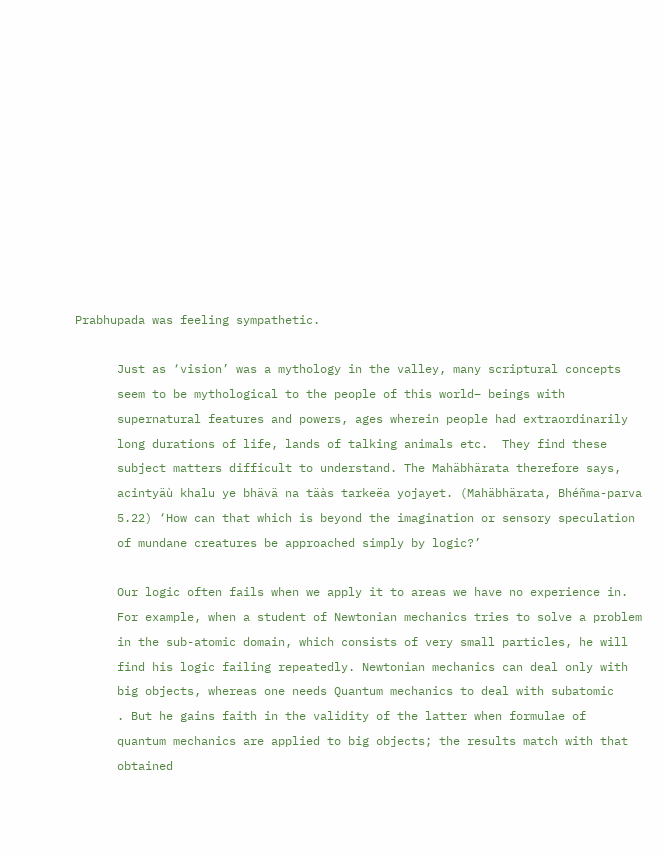Prabhupada was feeling sympathetic.

      Just as ‘vision’ was a mythology in the valley, many scriptural concepts
      seem to be mythological to the people of this world– beings with
      supernatural features and powers, ages wherein people had extraordinarily
      long durations of life, lands of talking animals etc.  They find these
      subject matters difficult to understand. The Mahäbhärata therefore says,
      acintyäù khalu ye bhävä na täàs tarkeëa yojayet. (Mahäbhärata, Bhéñma-parva
      5.22) ‘How can that which is beyond the imagination or sensory speculation
      of mundane creatures be approached simply by logic?’

      Our logic often fails when we apply it to areas we have no experience in.
      For example, when a student of Newtonian mechanics tries to solve a problem
      in the sub-atomic domain, which consists of very small particles, he will
      find his logic failing repeatedly. Newtonian mechanics can deal only with
      big objects, whereas one needs Quantum mechanics to deal with subatomic
      . But he gains faith in the validity of the latter when formulae of
      quantum mechanics are applied to big objects; the results match with that
      obtained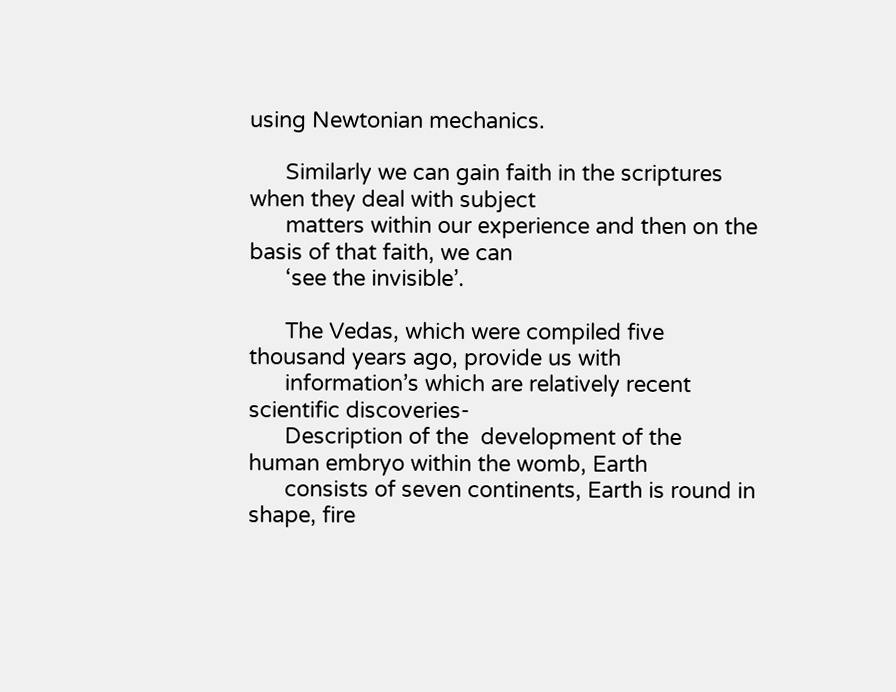using Newtonian mechanics.

      Similarly we can gain faith in the scriptures when they deal with subject
      matters within our experience and then on the basis of that faith, we can
      ‘see the invisible’.

      The Vedas, which were compiled five thousand years ago, provide us with
      information’s which are relatively recent scientific discoveries-
      Description of the  development of the human embryo within the womb, Earth
      consists of seven continents, Earth is round in shape, fire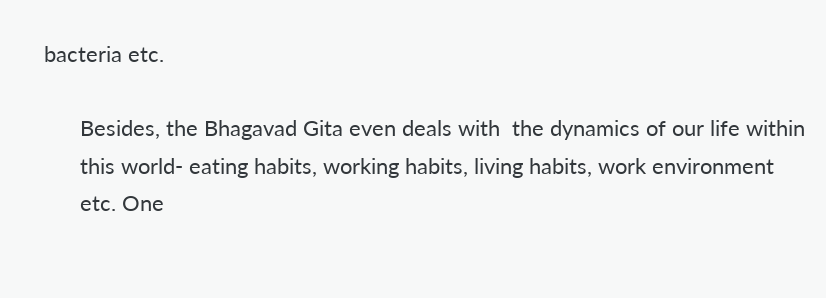bacteria etc.

      Besides, the Bhagavad Gita even deals with  the dynamics of our life within
      this world- eating habits, working habits, living habits, work environment
      etc. One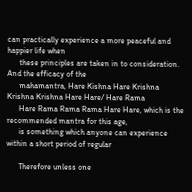can practically experience a more peaceful and happier life when
      these principles are taken in to consideration. And the efficacy of the
      mahamantra, Hare Kishna Hare Krishna Krishna Krishna Hare Hare/ Hare Rama
      Hare Rama Rama Rama Hare Hare, which is the recommended mantra for this age,
      is something which anyone can experience within a short period of regular

      Therefore unless one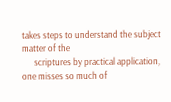takes steps to understand the subject matter of the
      scriptures by practical application, one misses so much of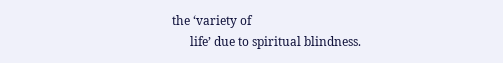the ‘variety of
      life’ due to spiritual blindness.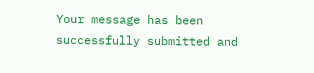Your message has been successfully submitted and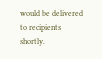would be delivered to recipients shortly.